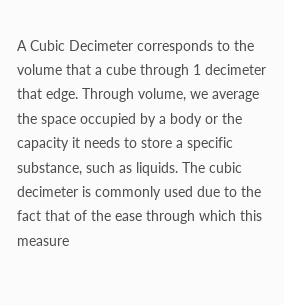A Cubic Decimeter corresponds to the volume that a cube through 1 decimeter that edge. Through volume, we average the space occupied by a body or the capacity it needs to store a specific substance, such as liquids. The cubic decimeter is commonly used due to the fact that of the ease through which this measure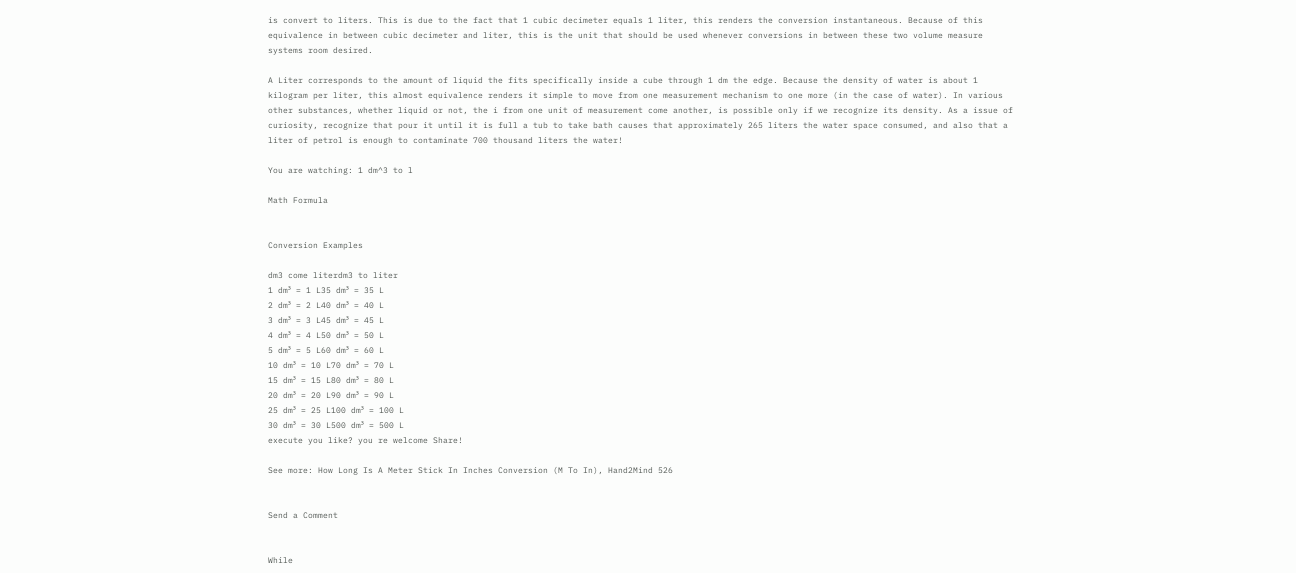is convert to liters. This is due to the fact that 1 cubic decimeter equals 1 liter, this renders the conversion instantaneous. Because of this equivalence in between cubic decimeter and liter, this is the unit that should be used whenever conversions in between these two volume measure systems room desired.

A Liter corresponds to the amount of liquid the fits specifically inside a cube through 1 dm the edge. Because the density of water is about 1 kilogram per liter, this almost equivalence renders it simple to move from one measurement mechanism to one more (in the case of water). In various other substances, whether liquid or not, the i from one unit of measurement come another, is possible only if we recognize its density. As a issue of curiosity, recognize that pour it until it is full a tub to take bath causes that approximately 265 liters the water space consumed, and also that a liter of petrol is enough to contaminate 700 thousand liters the water!

You are watching: 1 dm^3 to l

Math Formula


Conversion Examples

dm3 come literdm3 to liter
1 dm³ = 1 L35 dm³ = 35 L
2 dm³ = 2 L40 dm³ = 40 L
3 dm³ = 3 L45 dm³ = 45 L
4 dm³ = 4 L50 dm³ = 50 L
5 dm³ = 5 L60 dm³ = 60 L
10 dm³ = 10 L70 dm³ = 70 L
15 dm³ = 15 L80 dm³ = 80 L
20 dm³ = 20 L90 dm³ = 90 L
25 dm³ = 25 L100 dm³ = 100 L
30 dm³ = 30 L500 dm³ = 500 L
execute you like? you re welcome Share!

See more: How Long Is A Meter Stick In Inches Conversion (M To In), Hand2Mind 526


Send a Comment


While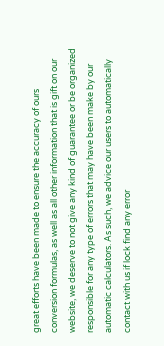great efforts have been made to ensure the accuracy of ours conversion formulas, as well as all other information that is gift on our website, we deserve to not give any kind of guarantee or be organized responsible for any type of errors that may have been make by our automatic calculators. As such, we advice our users to automatically contact with us if lock find any error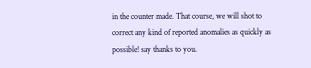in the counter made. That course, we will shot to correct any kind of reported anomalies as quickly as possible! say thanks to you.